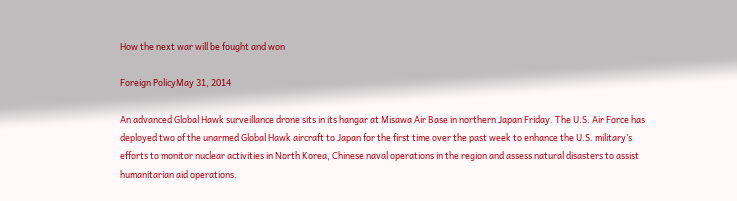How the next war will be fought and won

Foreign PolicyMay 31, 2014

An advanced Global Hawk surveillance drone sits in its hangar at Misawa Air Base in northern Japan Friday. The U.S. Air Force has deployed two of the unarmed Global Hawk aircraft to Japan for the first time over the past week to enhance the U.S. military’s efforts to monitor nuclear activities in North Korea, Chinese naval operations in the region and assess natural disasters to assist humanitarian aid operations.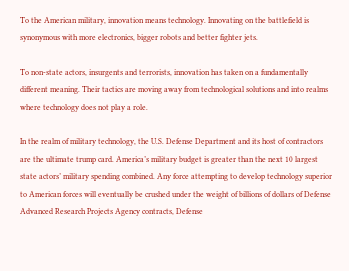To the American military, innovation means technology. Innovating on the battlefield is synonymous with more electronics, bigger robots and better fighter jets.

To non-state actors, insurgents and terrorists, innovation has taken on a fundamentally different meaning. Their tactics are moving away from technological solutions and into realms where technology does not play a role.

In the realm of military technology, the U.S. Defense Department and its host of contractors are the ultimate trump card. America’s military budget is greater than the next 10 largest state actors’ military spending combined. Any force attempting to develop technology superior to American forces will eventually be crushed under the weight of billions of dollars of Defense Advanced Research Projects Agency contracts, Defense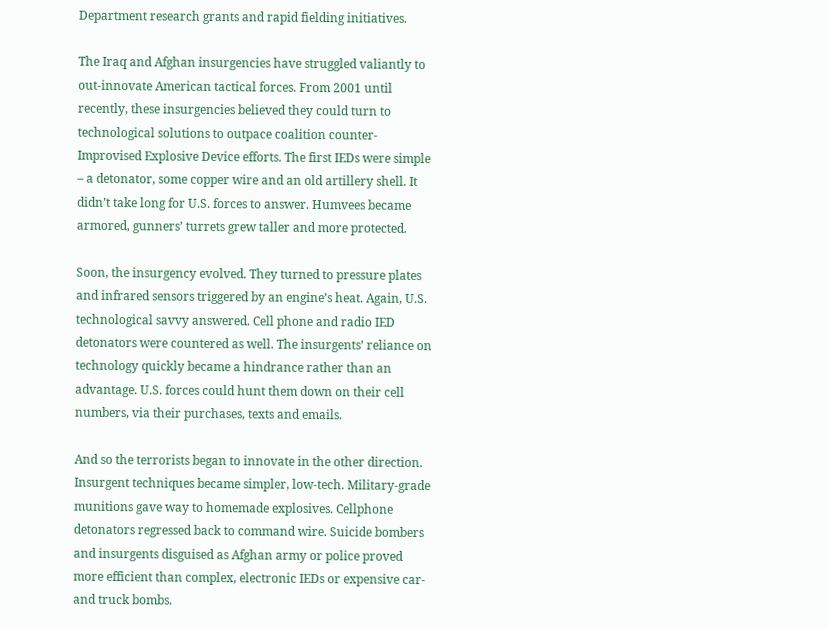Department research grants and rapid fielding initiatives.

The Iraq and Afghan insurgencies have struggled valiantly to out-innovate American tactical forces. From 2001 until recently, these insurgencies believed they could turn to technological solutions to outpace coalition counter-Improvised Explosive Device efforts. The first IEDs were simple – a detonator, some copper wire and an old artillery shell. It didn’t take long for U.S. forces to answer. Humvees became armored, gunners’ turrets grew taller and more protected.

Soon, the insurgency evolved. They turned to pressure plates and infrared sensors triggered by an engine’s heat. Again, U.S. technological savvy answered. Cell phone and radio IED detonators were countered as well. The insurgents’ reliance on technology quickly became a hindrance rather than an advantage. U.S. forces could hunt them down on their cell numbers, via their purchases, texts and emails.

And so the terrorists began to innovate in the other direction. Insurgent techniques became simpler, low-tech. Military-grade munitions gave way to homemade explosives. Cellphone detonators regressed back to command wire. Suicide bombers and insurgents disguised as Afghan army or police proved more efficient than complex, electronic IEDs or expensive car- and truck bombs.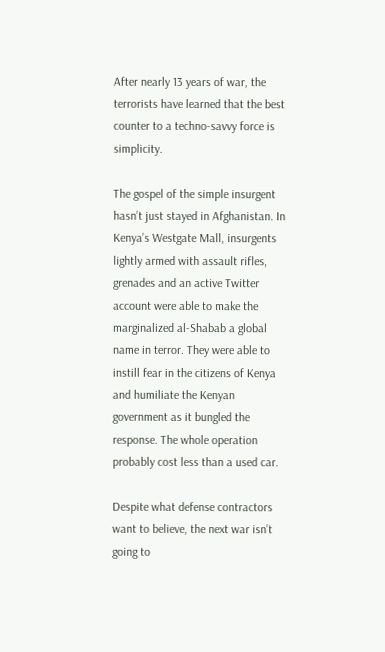After nearly 13 years of war, the terrorists have learned that the best counter to a techno-savvy force is simplicity.

The gospel of the simple insurgent hasn’t just stayed in Afghanistan. In Kenya’s Westgate Mall, insurgents lightly armed with assault rifles, grenades and an active Twitter account were able to make the marginalized al-Shabab a global name in terror. They were able to instill fear in the citizens of Kenya and humiliate the Kenyan government as it bungled the response. The whole operation probably cost less than a used car.

Despite what defense contractors want to believe, the next war isn’t going to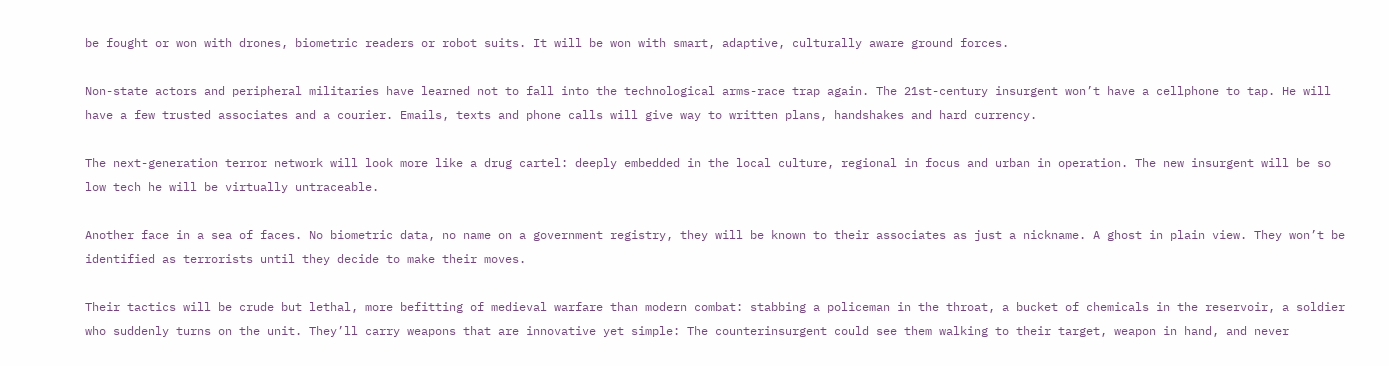be fought or won with drones, biometric readers or robot suits. It will be won with smart, adaptive, culturally aware ground forces.

Non-state actors and peripheral militaries have learned not to fall into the technological arms-race trap again. The 21st-century insurgent won’t have a cellphone to tap. He will have a few trusted associates and a courier. Emails, texts and phone calls will give way to written plans, handshakes and hard currency.

The next-generation terror network will look more like a drug cartel: deeply embedded in the local culture, regional in focus and urban in operation. The new insurgent will be so low tech he will be virtually untraceable.

Another face in a sea of faces. No biometric data, no name on a government registry, they will be known to their associates as just a nickname. A ghost in plain view. They won’t be identified as terrorists until they decide to make their moves.

Their tactics will be crude but lethal, more befitting of medieval warfare than modern combat: stabbing a policeman in the throat, a bucket of chemicals in the reservoir, a soldier who suddenly turns on the unit. They’ll carry weapons that are innovative yet simple: The counterinsurgent could see them walking to their target, weapon in hand, and never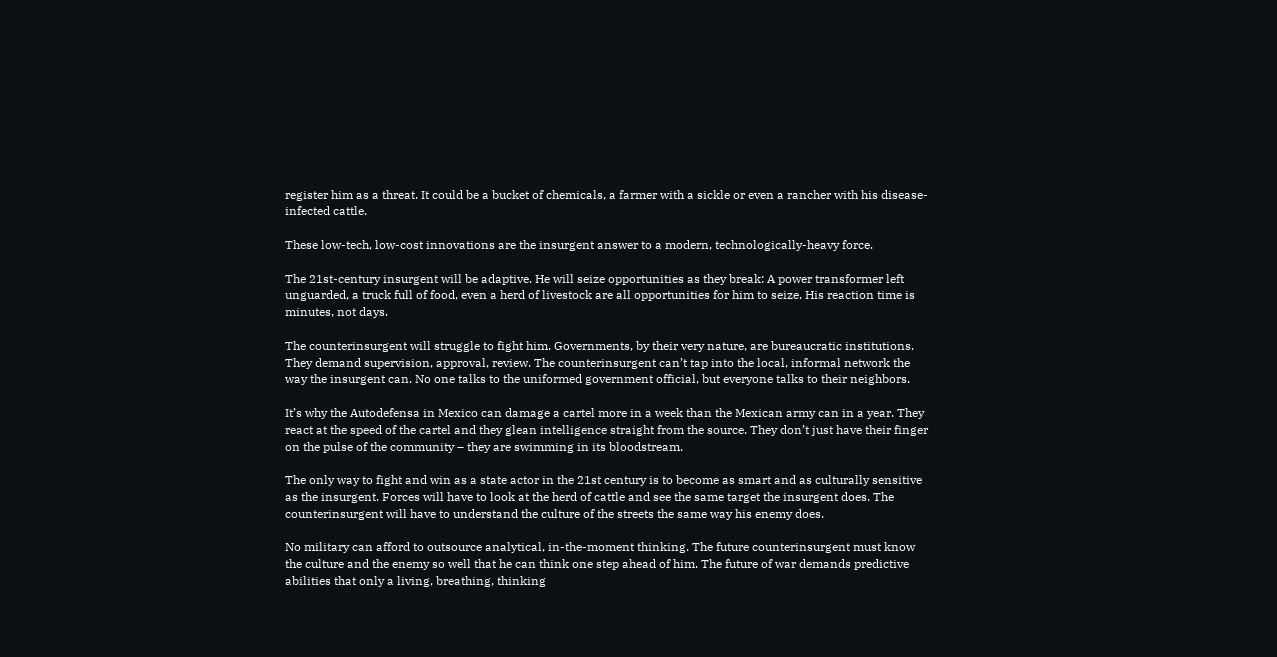register him as a threat. It could be a bucket of chemicals, a farmer with a sickle or even a rancher with his disease-infected cattle.

These low-tech, low-cost innovations are the insurgent answer to a modern, technologically-heavy force.

The 21st-century insurgent will be adaptive. He will seize opportunities as they break: A power transformer left unguarded, a truck full of food, even a herd of livestock are all opportunities for him to seize. His reaction time is minutes, not days.

The counterinsurgent will struggle to fight him. Governments, by their very nature, are bureaucratic institutions. They demand supervision, approval, review. The counterinsurgent can’t tap into the local, informal network the way the insurgent can. No one talks to the uniformed government official, but everyone talks to their neighbors.

It’s why the Autodefensa in Mexico can damage a cartel more in a week than the Mexican army can in a year. They react at the speed of the cartel and they glean intelligence straight from the source. They don’t just have their finger on the pulse of the community – they are swimming in its bloodstream.

The only way to fight and win as a state actor in the 21st century is to become as smart and as culturally sensitive as the insurgent. Forces will have to look at the herd of cattle and see the same target the insurgent does. The counterinsurgent will have to understand the culture of the streets the same way his enemy does.

No military can afford to outsource analytical, in-the-moment thinking. The future counterinsurgent must know the culture and the enemy so well that he can think one step ahead of him. The future of war demands predictive abilities that only a living, breathing, thinking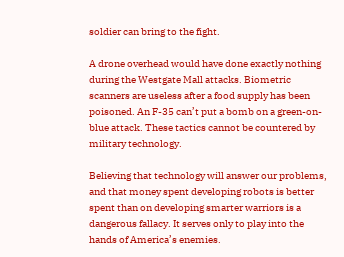soldier can bring to the fight.

A drone overhead would have done exactly nothing during the Westgate Mall attacks. Biometric scanners are useless after a food supply has been poisoned. An F-35 can’t put a bomb on a green-on-blue attack. These tactics cannot be countered by military technology.

Believing that technology will answer our problems, and that money spent developing robots is better spent than on developing smarter warriors is a dangerous fallacy. It serves only to play into the hands of America’s enemies.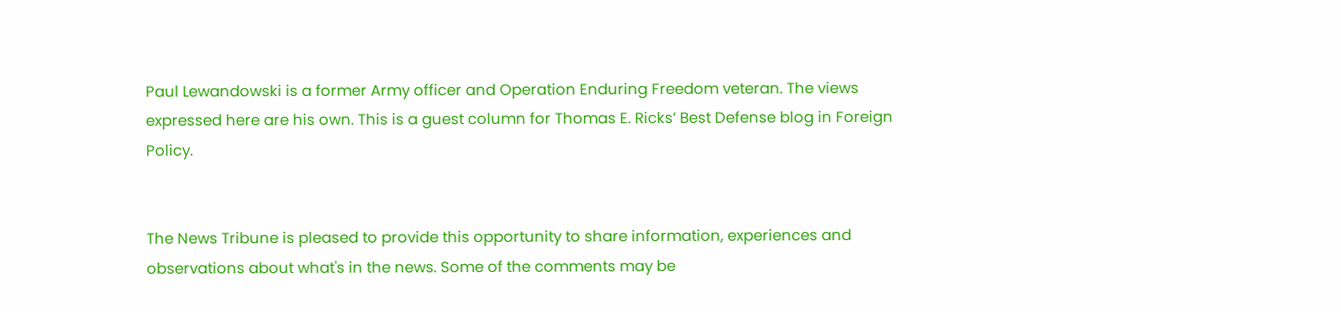Paul Lewandowski is a former Army officer and Operation Enduring Freedom veteran. The views expressed here are his own. This is a guest column for Thomas E. Ricks’ Best Defense blog in Foreign Policy.


The News Tribune is pleased to provide this opportunity to share information, experiences and observations about what's in the news. Some of the comments may be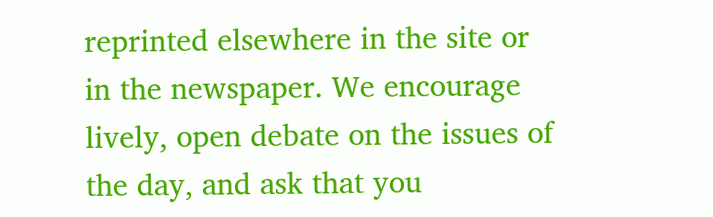reprinted elsewhere in the site or in the newspaper. We encourage lively, open debate on the issues of the day, and ask that you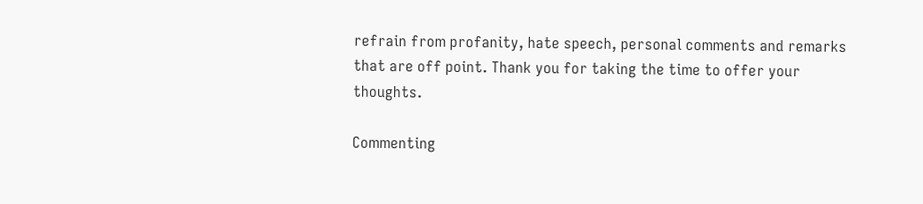refrain from profanity, hate speech, personal comments and remarks that are off point. Thank you for taking the time to offer your thoughts.

Commenting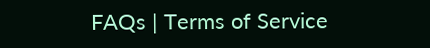FAQs | Terms of Service